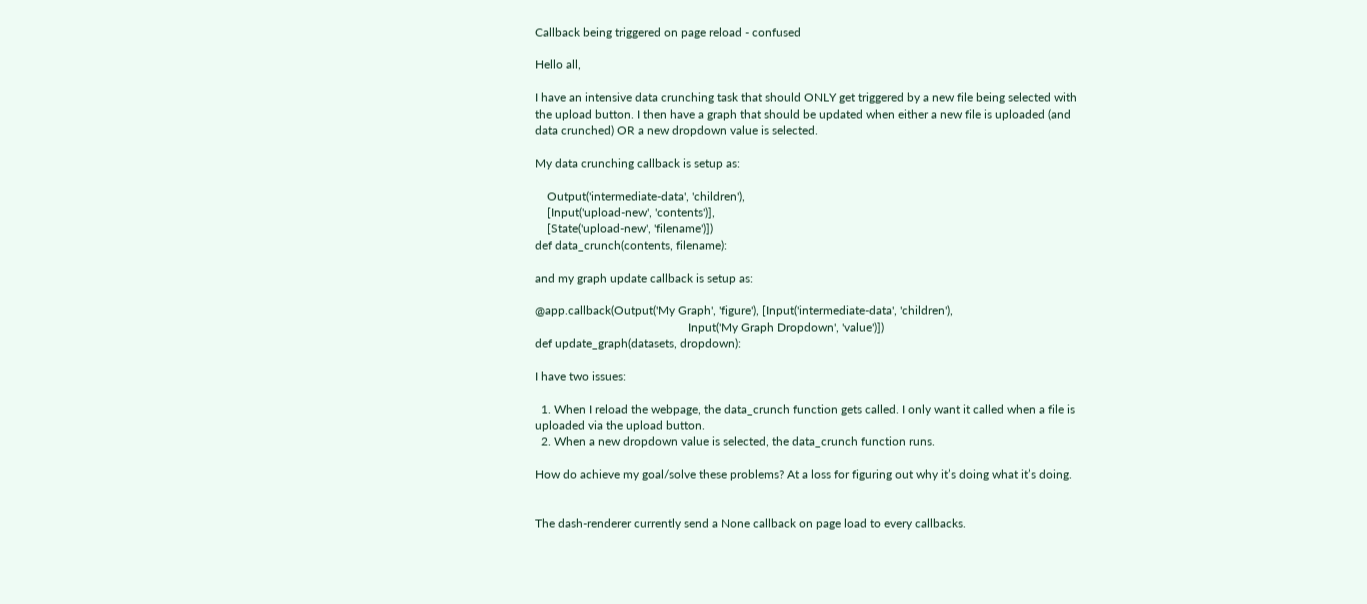Callback being triggered on page reload - confused

Hello all,

I have an intensive data crunching task that should ONLY get triggered by a new file being selected with the upload button. I then have a graph that should be updated when either a new file is uploaded (and data crunched) OR a new dropdown value is selected.

My data crunching callback is setup as:

    Output('intermediate-data', 'children'),
    [Input('upload-new', 'contents')],
    [State('upload-new', 'filename')])
def data_crunch(contents, filename):

and my graph update callback is setup as:

@app.callback(Output('My Graph', 'figure'), [Input('intermediate-data', 'children'),
                                                   Input('My Graph Dropdown', 'value')])
def update_graph(datasets, dropdown):

I have two issues:

  1. When I reload the webpage, the data_crunch function gets called. I only want it called when a file is uploaded via the upload button.
  2. When a new dropdown value is selected, the data_crunch function runs.

How do achieve my goal/solve these problems? At a loss for figuring out why it’s doing what it’s doing.


The dash-renderer currently send a None callback on page load to every callbacks.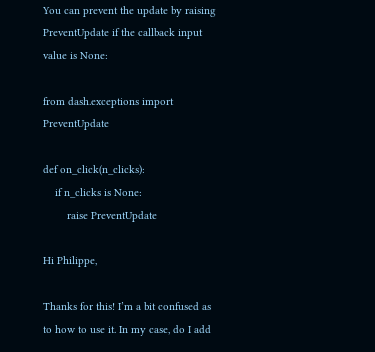You can prevent the update by raising PreventUpdate if the callback input value is None:

from dash.exceptions import PreventUpdate

def on_click(n_clicks):
    if n_clicks is None:
        raise PreventUpdate

Hi Philippe,

Thanks for this! I’m a bit confused as to how to use it. In my case, do I add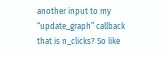another input to my “update_graph” callback that is n_clicks? So like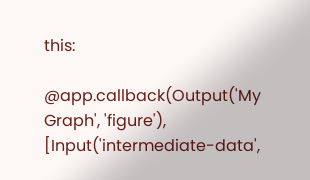this:

@app.callback(Output('My Graph', 'figure'), [Input('intermediate-data',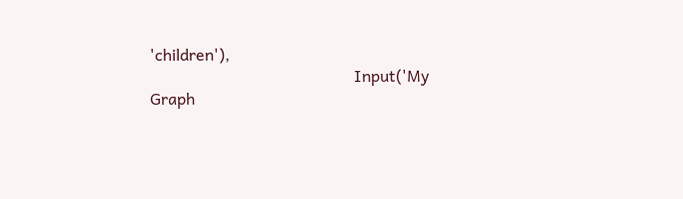'children'),
                                                   Input('My Graph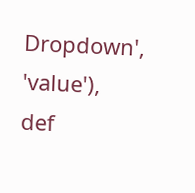Dropdown', 'value'),
def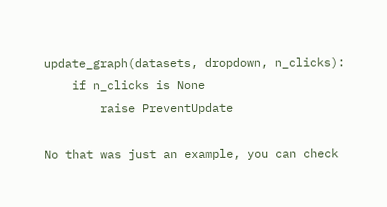update_graph(datasets, dropdown, n_clicks):
    if n_clicks is None
        raise PreventUpdate

No that was just an example, you can check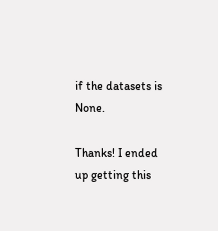if the datasets is None.

Thanks! I ended up getting this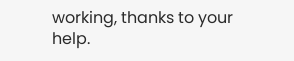working, thanks to your help.